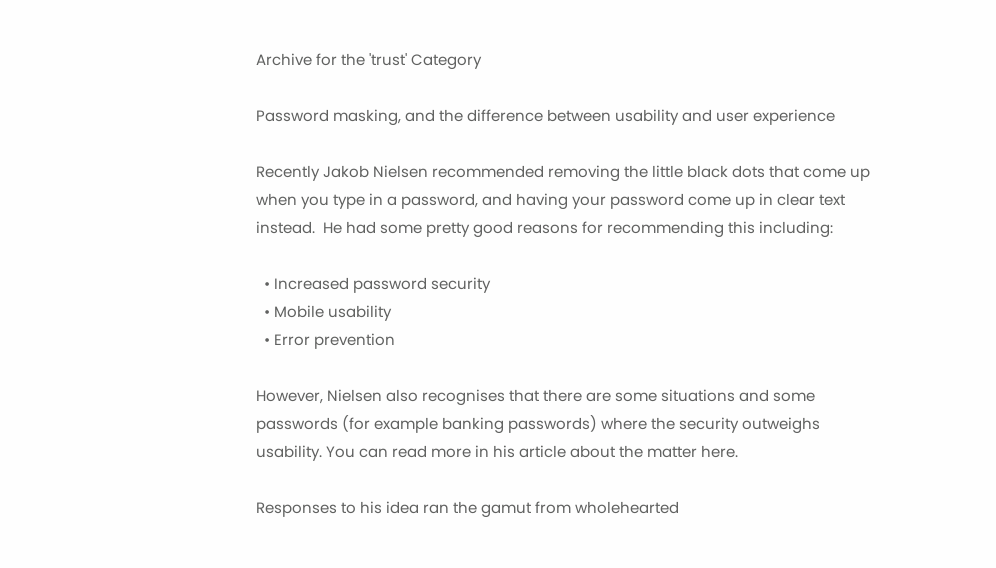Archive for the 'trust' Category

Password masking, and the difference between usability and user experience

Recently Jakob Nielsen recommended removing the little black dots that come up when you type in a password, and having your password come up in clear text instead.  He had some pretty good reasons for recommending this including:

  • Increased password security
  • Mobile usability
  • Error prevention

However, Nielsen also recognises that there are some situations and some passwords (for example banking passwords) where the security outweighs usability. You can read more in his article about the matter here.

Responses to his idea ran the gamut from wholehearted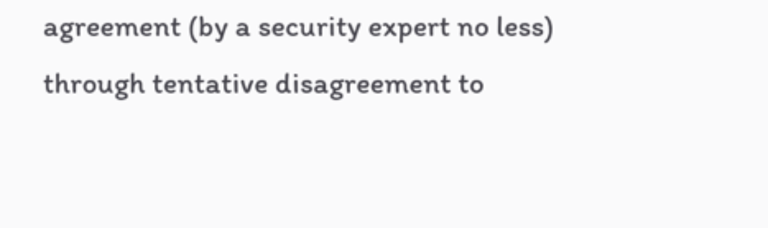agreement (by a security expert no less)  through tentative disagreement to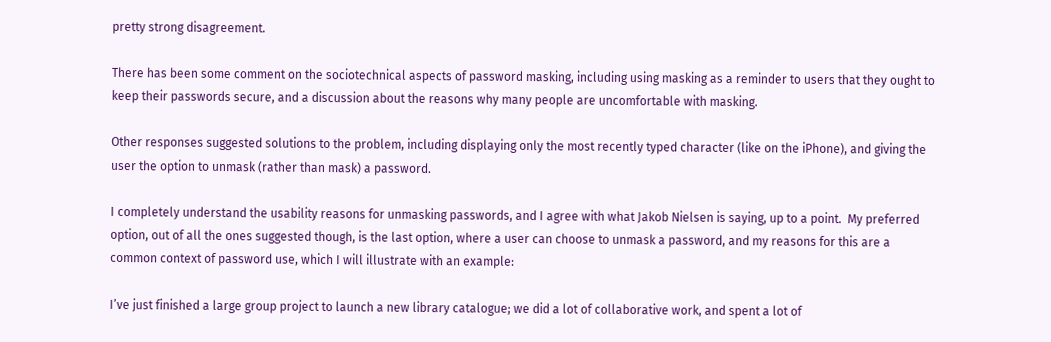pretty strong disagreement.

There has been some comment on the sociotechnical aspects of password masking, including using masking as a reminder to users that they ought to keep their passwords secure, and a discussion about the reasons why many people are uncomfortable with masking.

Other responses suggested solutions to the problem, including displaying only the most recently typed character (like on the iPhone), and giving the user the option to unmask (rather than mask) a password.

I completely understand the usability reasons for unmasking passwords, and I agree with what Jakob Nielsen is saying, up to a point.  My preferred option, out of all the ones suggested though, is the last option, where a user can choose to unmask a password, and my reasons for this are a common context of password use, which I will illustrate with an example:

I’ve just finished a large group project to launch a new library catalogue; we did a lot of collaborative work, and spent a lot of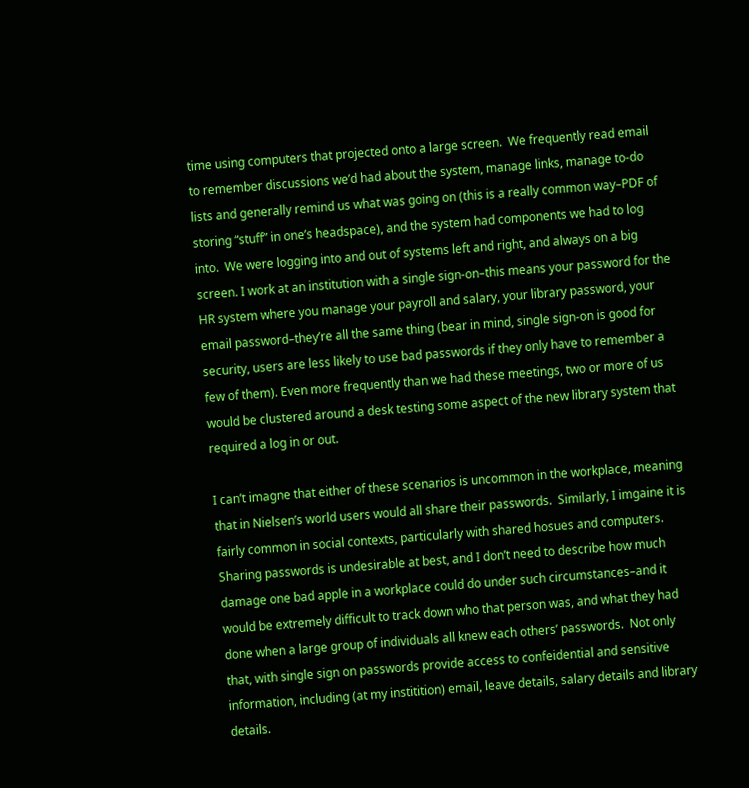time using computers that projected onto a large screen.  We frequently read email to remember discussions we’d had about the system, manage links, manage to-do lists and generally remind us what was going on (this is a really common way–PDF of storing “stuff” in one’s headspace), and the system had components we had to log into.  We were logging into and out of systems left and right, and always on a big screen. I work at an institution with a single sign-on–this means your password for the HR system where you manage your payroll and salary, your library password, your email password–they’re all the same thing (bear in mind, single sign-on is good for security, users are less likely to use bad passwords if they only have to remember a few of them). Even more frequently than we had these meetings, two or more of us would be clustered around a desk testing some aspect of the new library system that required a log in or out.

I can’t imagne that either of these scenarios is uncommon in the workplace, meaning that in Nielsen’s world users would all share their passwords.  Similarly, I imgaine it is fairly common in social contexts, particularly with shared hosues and computers. Sharing passwords is undesirable at best, and I don’t need to describe how much damage one bad apple in a workplace could do under such circumstances–and it would be extremely difficult to track down who that person was, and what they had done when a large group of individuals all knew each others’ passwords.  Not only that, with single sign on passwords provide access to confeidential and sensitive information, including (at my institition) email, leave details, salary details and library details.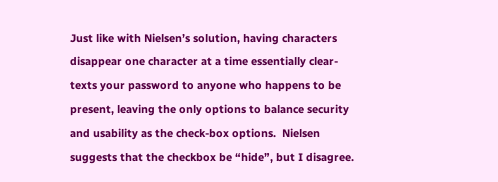Just like with Nielsen’s solution, having characters disappear one character at a time essentially clear-texts your password to anyone who happens to be present, leaving the only options to balance security and usability as the check-box options.  Nielsen suggests that the checkbox be “hide”, but I disagree.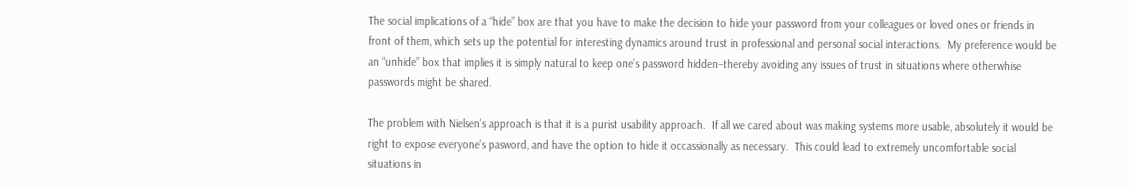The social implications of a “hide” box are that you have to make the decision to hide your password from your colleagues or loved ones or friends in front of them, which sets up the potential for interesting dynamics around trust in professional and personal social interactions.  My preference would be an “unhide” box that implies it is simply natural to keep one’s password hidden–thereby avoiding any issues of trust in situations where otherwhise passwords might be shared.

The problem with Nielsen’s approach is that it is a purist usability approach.  If all we cared about was making systems more usable, absolutely it would be right to expose everyone’s pasword, and have the option to hide it occassionally as necessary.  This could lead to extremely uncomfortable social situations in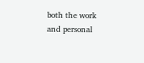both the work and personal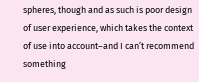spheres, though and as such is poor design of user experience, which takes the context of use into account–and I can’t recommend something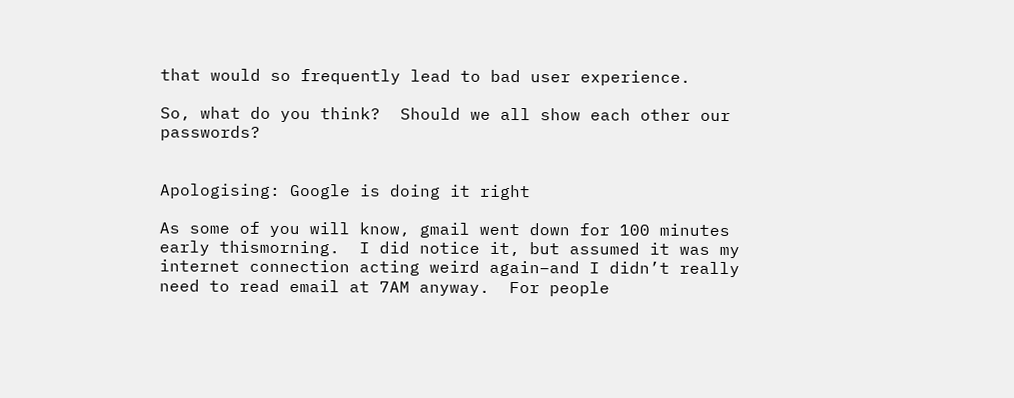that would so frequently lead to bad user experience.

So, what do you think?  Should we all show each other our passwords?


Apologising: Google is doing it right

As some of you will know, gmail went down for 100 minutes early thismorning.  I did notice it, but assumed it was my internet connection acting weird again–and I didn’t really need to read email at 7AM anyway.  For people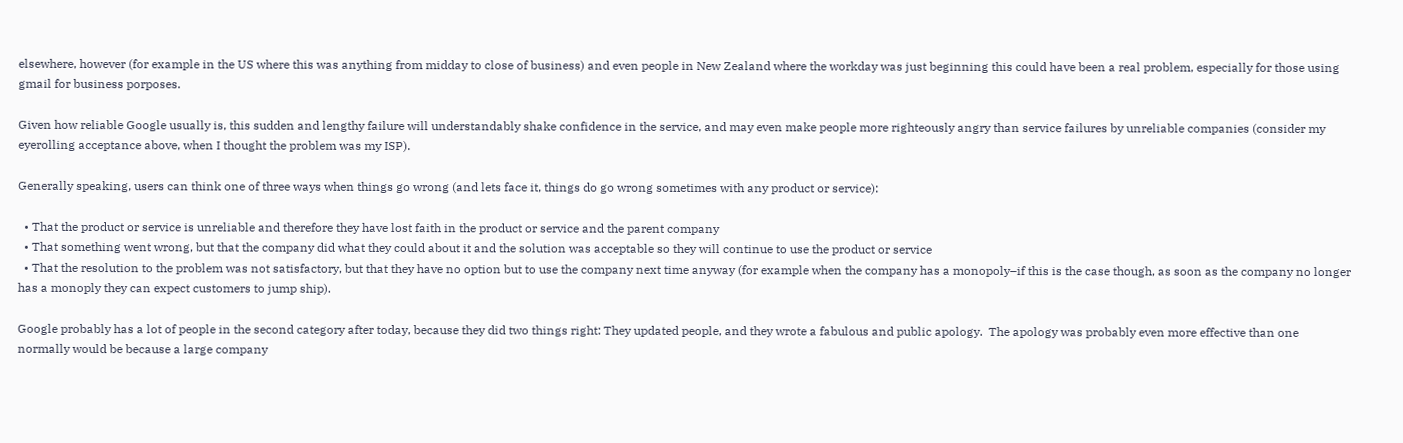elsewhere, however (for example in the US where this was anything from midday to close of business) and even people in New Zealand where the workday was just beginning this could have been a real problem, especially for those using gmail for business porposes.

Given how reliable Google usually is, this sudden and lengthy failure will understandably shake confidence in the service, and may even make people more righteously angry than service failures by unreliable companies (consider my eyerolling acceptance above, when I thought the problem was my ISP).

Generally speaking, users can think one of three ways when things go wrong (and lets face it, things do go wrong sometimes with any product or service):

  • That the product or service is unreliable and therefore they have lost faith in the product or service and the parent company
  • That something went wrong, but that the company did what they could about it and the solution was acceptable so they will continue to use the product or service
  • That the resolution to the problem was not satisfactory, but that they have no option but to use the company next time anyway (for example when the company has a monopoly–if this is the case though, as soon as the company no longer has a monoply they can expect customers to jump ship).

Google probably has a lot of people in the second category after today, because they did two things right: They updated people, and they wrote a fabulous and public apology.  The apology was probably even more effective than one normally would be because a large company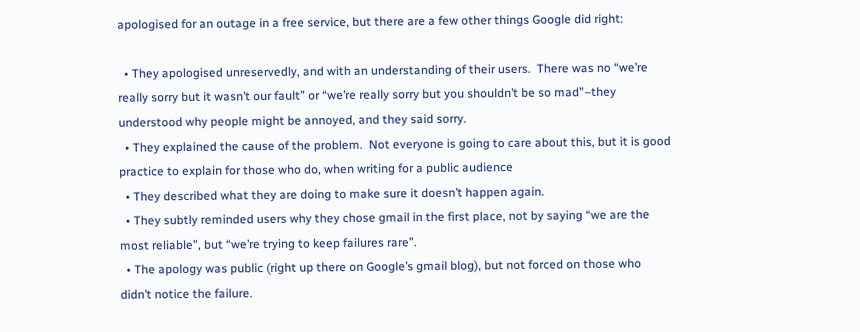apologised for an outage in a free service, but there are a few other things Google did right:

  • They apologised unreservedly, and with an understanding of their users.  There was no “we’re really sorry but it wasn’t our fault” or “we’re really sorry but you shouldn’t be so mad”–they understood why people might be annoyed, and they said sorry.
  • They explained the cause of the problem.  Not everyone is going to care about this, but it is good practice to explain for those who do, when writing for a public audience
  • They described what they are doing to make sure it doesn’t happen again.
  • They subtly reminded users why they chose gmail in the first place, not by saying “we are the most reliable”, but “we’re trying to keep failures rare”.
  • The apology was public (right up there on Google’s gmail blog), but not forced on those who didn’t notice the failure.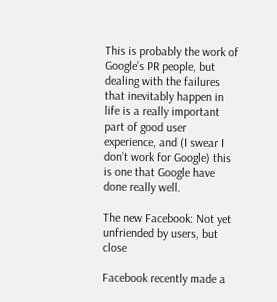This is probably the work of Google’s PR people, but dealing with the failures that inevitably happen in life is a really important part of good user experience, and (I swear I don’t work for Google) this is one that Google have done really well.

The new Facebook: Not yet unfriended by users, but close

Facebook recently made a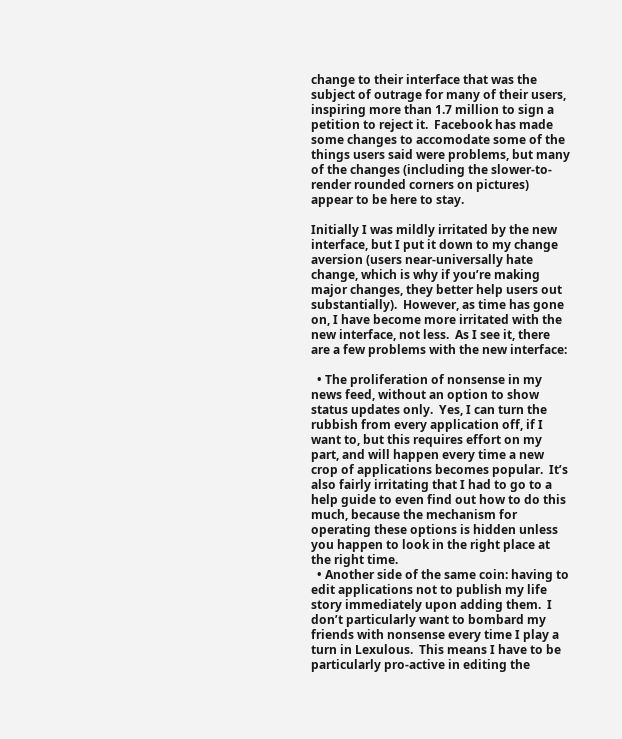change to their interface that was the subject of outrage for many of their users, inspiring more than 1.7 million to sign a petition to reject it.  Facebook has made some changes to accomodate some of the things users said were problems, but many of the changes (including the slower-to-render rounded corners on pictures) appear to be here to stay.

Initially I was mildly irritated by the new interface, but I put it down to my change aversion (users near-universally hate change, which is why if you’re making major changes, they better help users out substantially).  However, as time has gone on, I have become more irritated with the new interface, not less.  As I see it, there are a few problems with the new interface:

  • The proliferation of nonsense in my news feed, without an option to show status updates only.  Yes, I can turn the rubbish from every application off, if I want to, but this requires effort on my part, and will happen every time a new crop of applications becomes popular.  It’s also fairly irritating that I had to go to a help guide to even find out how to do this much, because the mechanism for operating these options is hidden unless you happen to look in the right place at the right time.
  • Another side of the same coin: having to edit applications not to publish my life story immediately upon adding them.  I don’t particularly want to bombard my friends with nonsense every time I play a turn in Lexulous.  This means I have to be particularly pro-active in editing the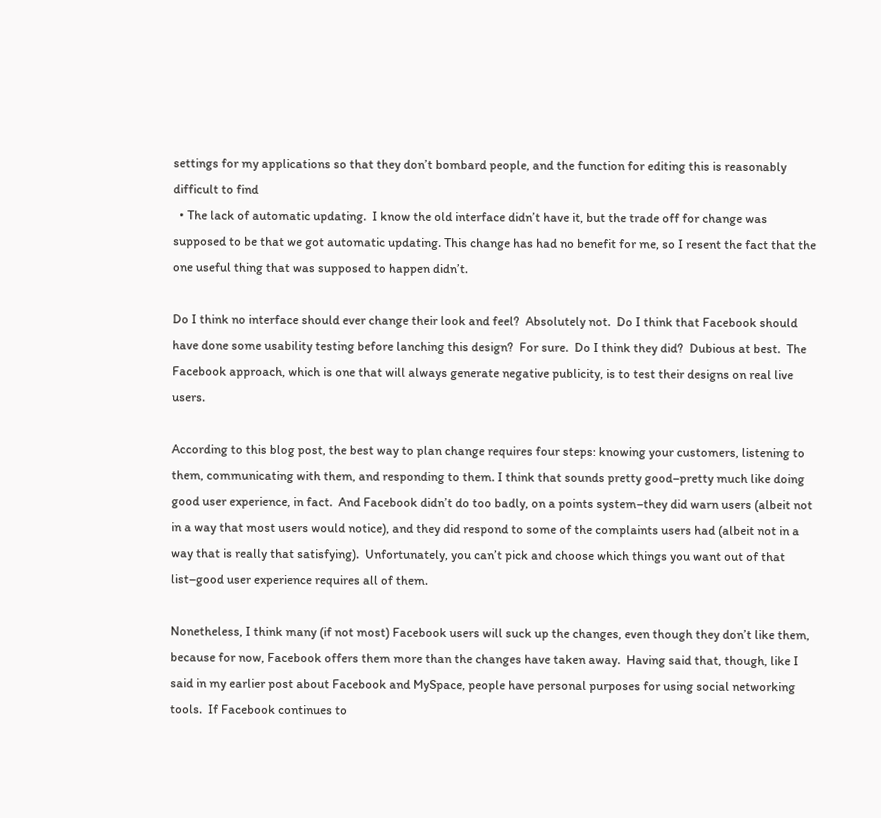settings for my applications so that they don’t bombard people, and the function for editing this is reasonably difficult to find
  • The lack of automatic updating.  I know the old interface didn’t have it, but the trade off for change was supposed to be that we got automatic updating. This change has had no benefit for me, so I resent the fact that the one useful thing that was supposed to happen didn’t.

Do I think no interface should ever change their look and feel?  Absolutely not.  Do I think that Facebook should have done some usability testing before lanching this design?  For sure.  Do I think they did?  Dubious at best.  The Facebook approach, which is one that will always generate negative publicity, is to test their designs on real live users.

According to this blog post, the best way to plan change requires four steps: knowing your customers, listening to them, communicating with them, and responding to them. I think that sounds pretty good–pretty much like doing good user experience, in fact.  And Facebook didn’t do too badly, on a points system–they did warn users (albeit not in a way that most users would notice), and they did respond to some of the complaints users had (albeit not in a way that is really that satisfying).  Unfortunately, you can’t pick and choose which things you want out of that list–good user experience requires all of them.

Nonetheless, I think many (if not most) Facebook users will suck up the changes, even though they don’t like them, because for now, Facebook offers them more than the changes have taken away.  Having said that, though, like I said in my earlier post about Facebook and MySpace, people have personal purposes for using social networking tools.  If Facebook continues to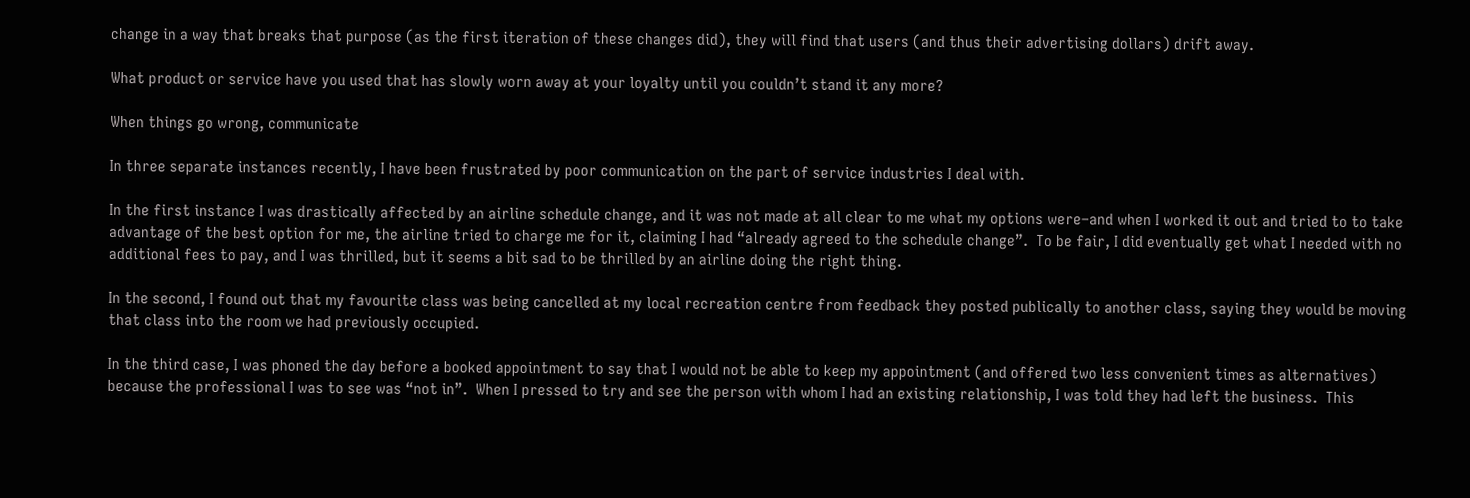change in a way that breaks that purpose (as the first iteration of these changes did), they will find that users (and thus their advertising dollars) drift away.

What product or service have you used that has slowly worn away at your loyalty until you couldn’t stand it any more?

When things go wrong, communicate

In three separate instances recently, I have been frustrated by poor communication on the part of service industries I deal with.

In the first instance I was drastically affected by an airline schedule change, and it was not made at all clear to me what my options were–and when I worked it out and tried to to take advantage of the best option for me, the airline tried to charge me for it, claiming I had “already agreed to the schedule change”.  To be fair, I did eventually get what I needed with no additional fees to pay, and I was thrilled, but it seems a bit sad to be thrilled by an airline doing the right thing.

In the second, I found out that my favourite class was being cancelled at my local recreation centre from feedback they posted publically to another class, saying they would be moving that class into the room we had previously occupied.

In the third case, I was phoned the day before a booked appointment to say that I would not be able to keep my appointment (and offered two less convenient times as alternatives) because the professional I was to see was “not in”.  When I pressed to try and see the person with whom I had an existing relationship, I was told they had left the business.  This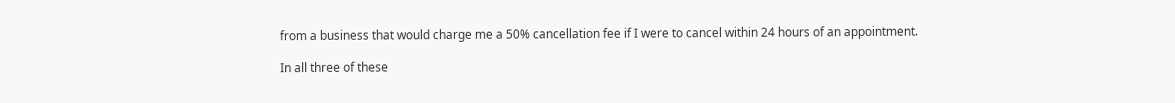from a business that would charge me a 50% cancellation fee if I were to cancel within 24 hours of an appointment.

In all three of these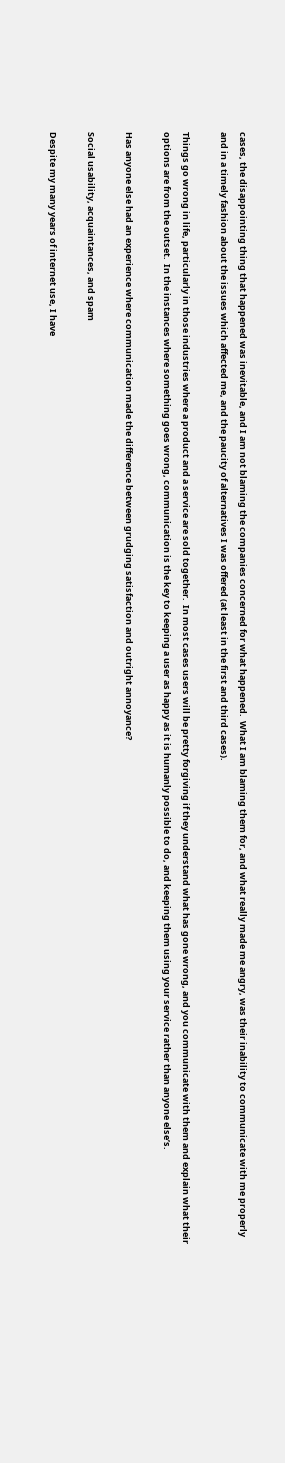cases, the disappointing thing that happened was inevitable, and I am not blaming the companies concerned for what happened.  What I am blaming them for, and what really made me angry, was their inability to communicate with me properly and in a timely fashion about the issues which affected me, and the paucity of alternatives I was offered (at least in the first and third cases).

Things go wrong in life, particularly in those industries where a product and a service are sold together.  In most cases users will be pretty forgiving if they understand what has gone wrong, and you communicate with them and explain what their options are from the outset.  In the instances where something goes wrong, communication is the key to keeping a user as happy as it is humanly possible to do, and keeping them using your service rather than anyone else’s.

Has anyone else had an experience where communication made the difference between grudging satisfaction and outright annoyance?

Social usability, acquaintances, and spam

Despite my many years of internet use, I have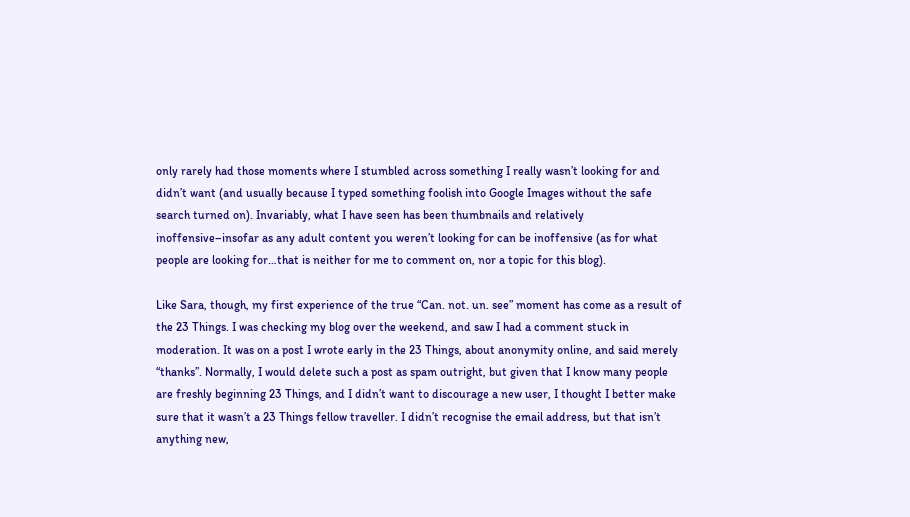only rarely had those moments where I stumbled across something I really wasn’t looking for and didn’t want (and usually because I typed something foolish into Google Images without the safe search turned on). Invariably, what I have seen has been thumbnails and relatively inoffensive–insofar as any adult content you weren’t looking for can be inoffensive (as for what people are looking for…that is neither for me to comment on, nor a topic for this blog).

Like Sara, though, my first experience of the true “Can. not. un. see” moment has come as a result of the 23 Things. I was checking my blog over the weekend, and saw I had a comment stuck in moderation. It was on a post I wrote early in the 23 Things, about anonymity online, and said merely “thanks”. Normally, I would delete such a post as spam outright, but given that I know many people are freshly beginning 23 Things, and I didn’t want to discourage a new user, I thought I better make sure that it wasn’t a 23 Things fellow traveller. I didn’t recognise the email address, but that isn’t anything new,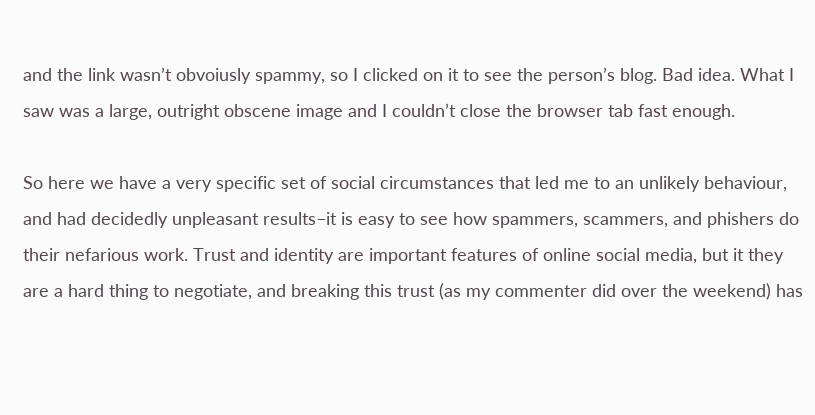and the link wasn’t obvoiusly spammy, so I clicked on it to see the person’s blog. Bad idea. What I saw was a large, outright obscene image and I couldn’t close the browser tab fast enough.

So here we have a very specific set of social circumstances that led me to an unlikely behaviour, and had decidedly unpleasant results–it is easy to see how spammers, scammers, and phishers do their nefarious work. Trust and identity are important features of online social media, but it they are a hard thing to negotiate, and breaking this trust (as my commenter did over the weekend) has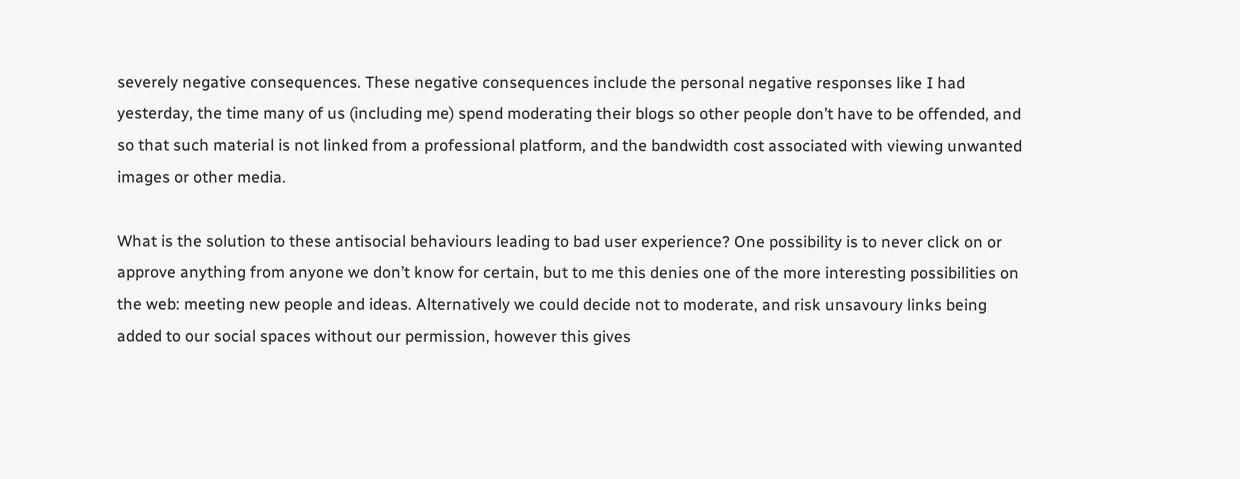severely negative consequences. These negative consequences include the personal negative responses like I had yesterday, the time many of us (including me) spend moderating their blogs so other people don’t have to be offended, and so that such material is not linked from a professional platform, and the bandwidth cost associated with viewing unwanted images or other media.

What is the solution to these antisocial behaviours leading to bad user experience? One possibility is to never click on or approve anything from anyone we don’t know for certain, but to me this denies one of the more interesting possibilities on the web: meeting new people and ideas. Alternatively we could decide not to moderate, and risk unsavoury links being added to our social spaces without our permission, however this gives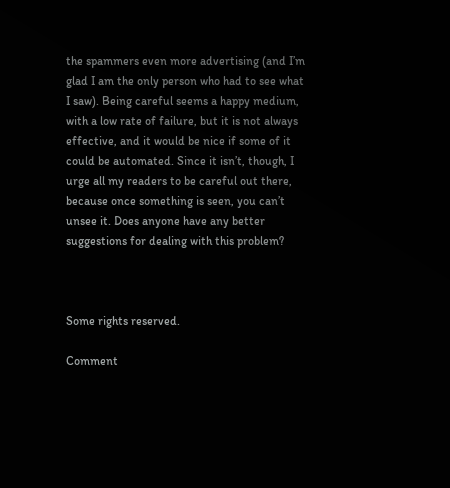the spammers even more advertising (and I’m glad I am the only person who had to see what I saw). Being careful seems a happy medium, with a low rate of failure, but it is not always effective, and it would be nice if some of it could be automated. Since it isn’t, though, I urge all my readers to be careful out there, because once something is seen, you can’t unsee it. Does anyone have any better suggestions for dealing with this problem?



Some rights reserved.

Comment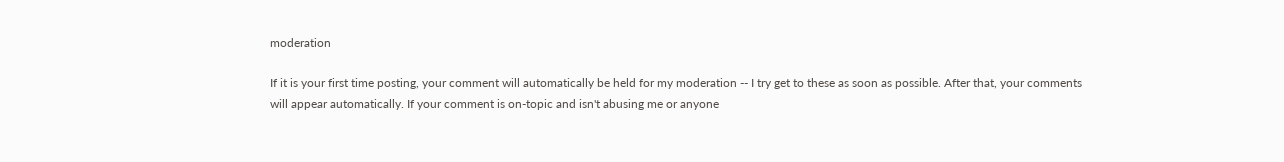moderation

If it is your first time posting, your comment will automatically be held for my moderation -- I try get to these as soon as possible. After that, your comments will appear automatically. If your comment is on-topic and isn't abusing me or anyone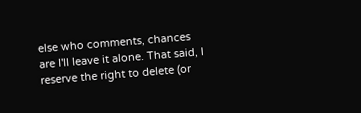else who comments, chances are I'll leave it alone. That said, I reserve the right to delete (or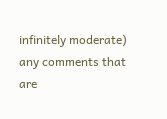infinitely moderate) any comments that are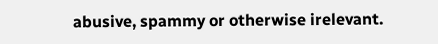abusive, spammy or otherwise irelevant.